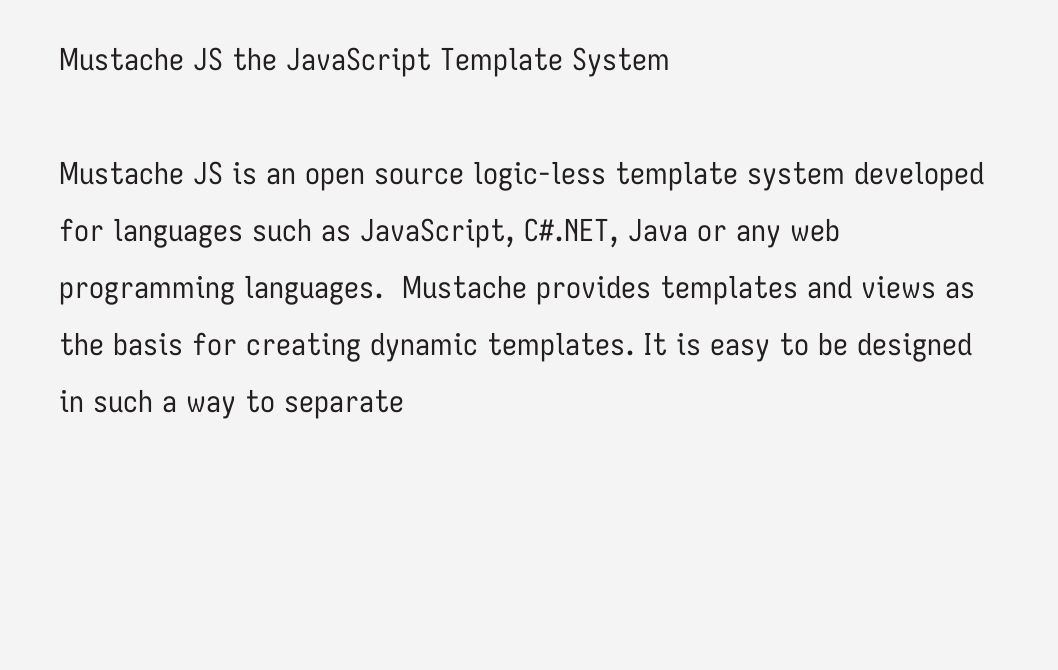Mustache JS the JavaScript Template System

Mustache JS is an open source logic-less template system developed for languages such as JavaScript, C#.NET, Java or any web programming languages.  Mustache provides templates and views as the basis for creating dynamic templates. It is easy to be designed in such a way to separate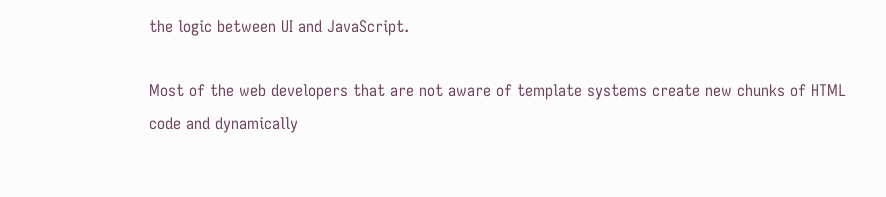the logic between UI and JavaScript.

Most of the web developers that are not aware of template systems create new chunks of HTML code and dynamically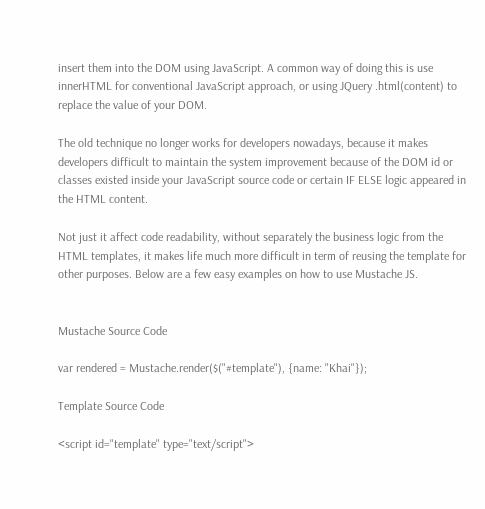insert them into the DOM using JavaScript. A common way of doing this is use innerHTML for conventional JavaScript approach, or using JQuery .html(content) to replace the value of your DOM.

The old technique no longer works for developers nowadays, because it makes developers difficult to maintain the system improvement because of the DOM id or classes existed inside your JavaScript source code or certain IF ELSE logic appeared in the HTML content.

Not just it affect code readability, without separately the business logic from the HTML templates, it makes life much more difficult in term of reusing the template for other purposes. Below are a few easy examples on how to use Mustache JS.


Mustache Source Code

var rendered = Mustache.render($("#template"), {name: "Khai"});

Template Source Code

<script id="template" type="text/script">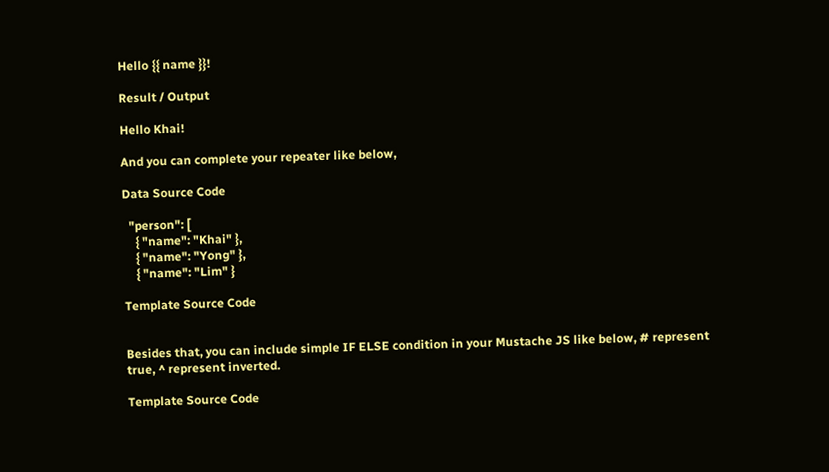Hello {{ name }}!

Result / Output

Hello Khai!

And you can complete your repeater like below,

Data Source Code

  "person": [
    { "name": "Khai" },
    { "name": "Yong" },
    { "name": "Lim" }

Template Source Code


Besides that, you can include simple IF ELSE condition in your Mustache JS like below, # represent true, ^ represent inverted.

Template Source Code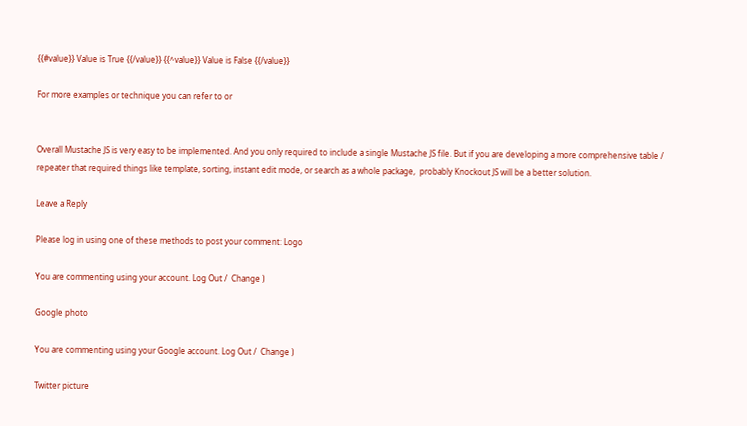{{#value}} Value is True {{/value}} {{^value}} Value is False {{/value}}

For more examples or technique you can refer to or


Overall Mustache JS is very easy to be implemented. And you only required to include a single Mustache JS file. But if you are developing a more comprehensive table / repeater that required things like template, sorting, instant edit mode, or search as a whole package,  probably Knockout JS will be a better solution.

Leave a Reply

Please log in using one of these methods to post your comment: Logo

You are commenting using your account. Log Out /  Change )

Google photo

You are commenting using your Google account. Log Out /  Change )

Twitter picture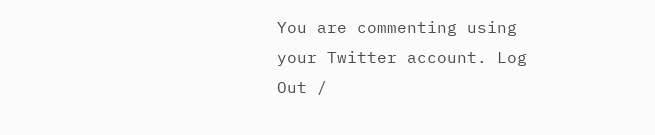You are commenting using your Twitter account. Log Out /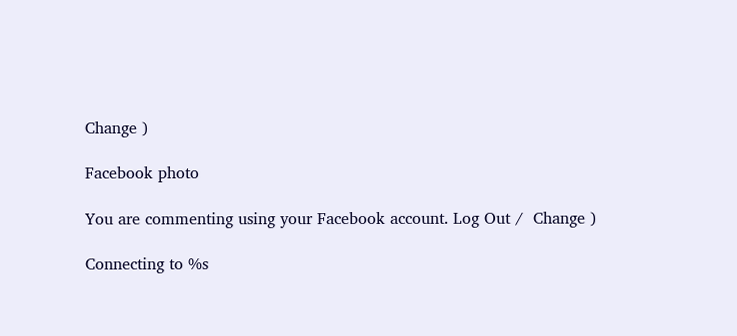Change )

Facebook photo

You are commenting using your Facebook account. Log Out /  Change )

Connecting to %s